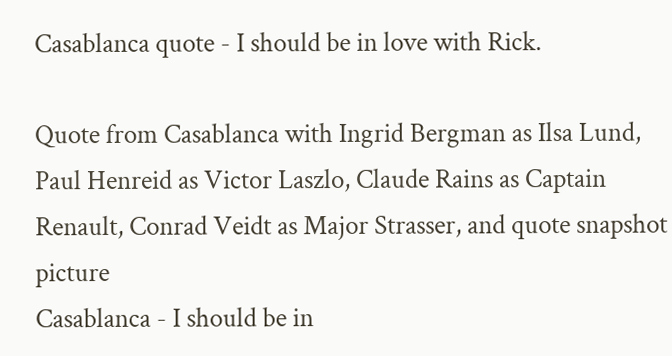Casablanca quote - I should be in love with Rick.

Quote from Casablanca with Ingrid Bergman as Ilsa Lund, Paul Henreid as Victor Laszlo, Claude Rains as Captain Renault, Conrad Veidt as Major Strasser, and quote snapshot picture
Casablanca - I should be in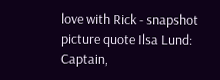love with Rick - snapshot picture quote Ilsa Lund: Captain,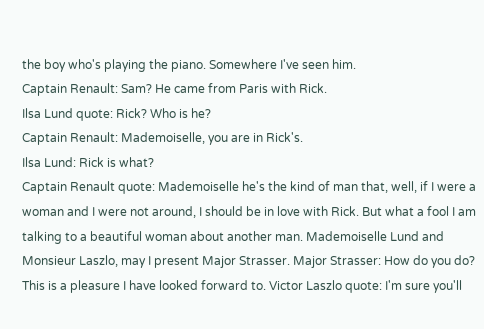the boy who's playing the piano. Somewhere I've seen him.
Captain Renault: Sam? He came from Paris with Rick.
Ilsa Lund quote: Rick? Who is he?
Captain Renault: Mademoiselle, you are in Rick's.
Ilsa Lund: Rick is what?
Captain Renault quote: Mademoiselle he's the kind of man that, well, if I were a woman and I were not around, I should be in love with Rick. But what a fool I am talking to a beautiful woman about another man. Mademoiselle Lund and Monsieur Laszlo, may I present Major Strasser. Major Strasser: How do you do? This is a pleasure I have looked forward to. Victor Laszlo quote: I'm sure you'll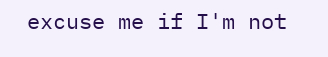excuse me if I'm not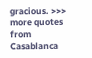gracious. >>> more quotes from Casablanca